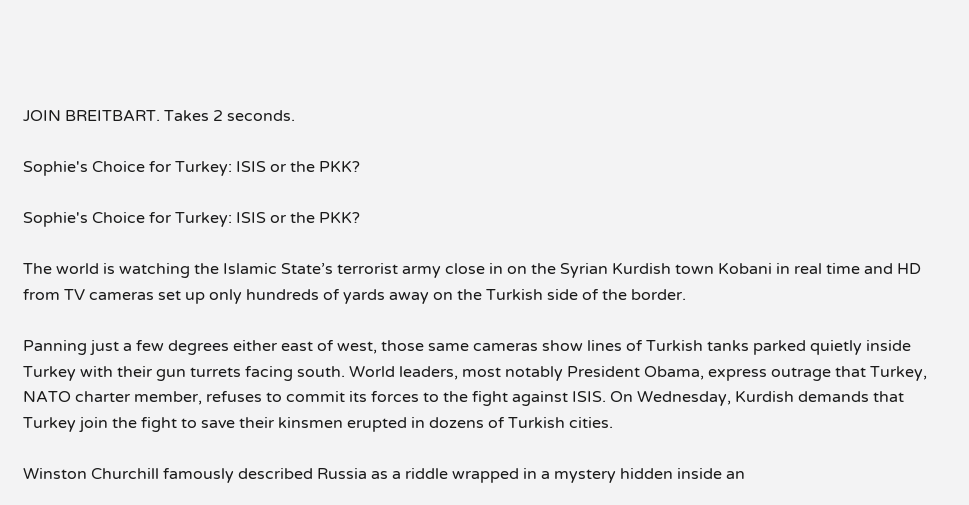JOIN BREITBART. Takes 2 seconds.

Sophie's Choice for Turkey: ISIS or the PKK?

Sophie's Choice for Turkey: ISIS or the PKK?

The world is watching the Islamic State’s terrorist army close in on the Syrian Kurdish town Kobani in real time and HD from TV cameras set up only hundreds of yards away on the Turkish side of the border.

Panning just a few degrees either east of west, those same cameras show lines of Turkish tanks parked quietly inside Turkey with their gun turrets facing south. World leaders, most notably President Obama, express outrage that Turkey, NATO charter member, refuses to commit its forces to the fight against ISIS. On Wednesday, Kurdish demands that Turkey join the fight to save their kinsmen erupted in dozens of Turkish cities.

Winston Churchill famously described Russia as a riddle wrapped in a mystery hidden inside an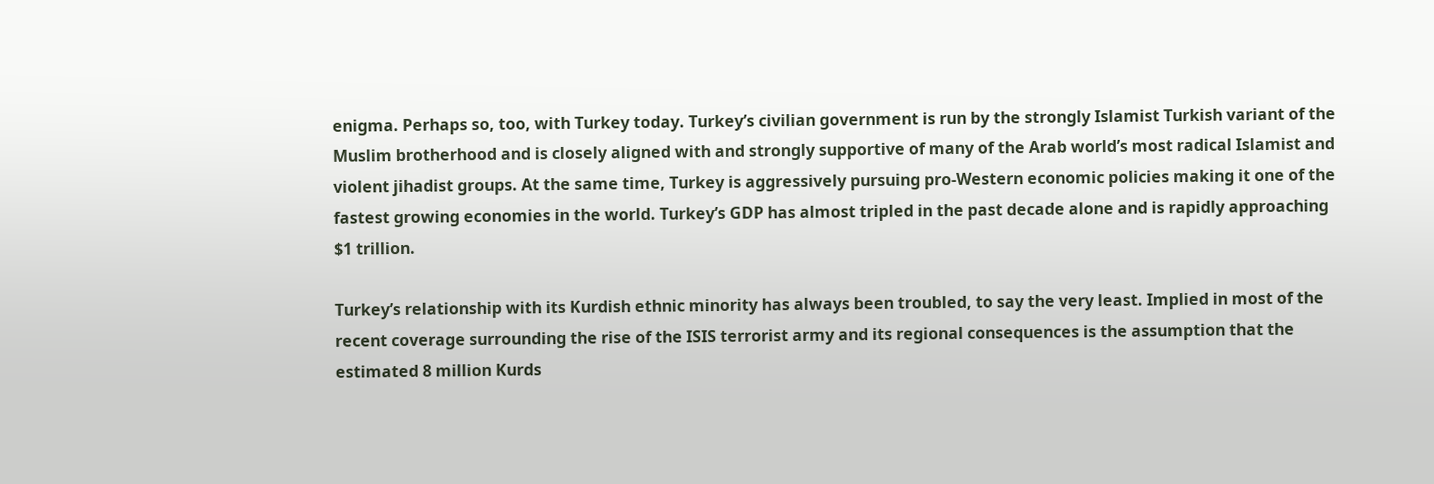enigma. Perhaps so, too, with Turkey today. Turkey’s civilian government is run by the strongly Islamist Turkish variant of the Muslim brotherhood and is closely aligned with and strongly supportive of many of the Arab world’s most radical Islamist and violent jihadist groups. At the same time, Turkey is aggressively pursuing pro-Western economic policies making it one of the fastest growing economies in the world. Turkey’s GDP has almost tripled in the past decade alone and is rapidly approaching $1 trillion.

Turkey’s relationship with its Kurdish ethnic minority has always been troubled, to say the very least. Implied in most of the recent coverage surrounding the rise of the ISIS terrorist army and its regional consequences is the assumption that the estimated 8 million Kurds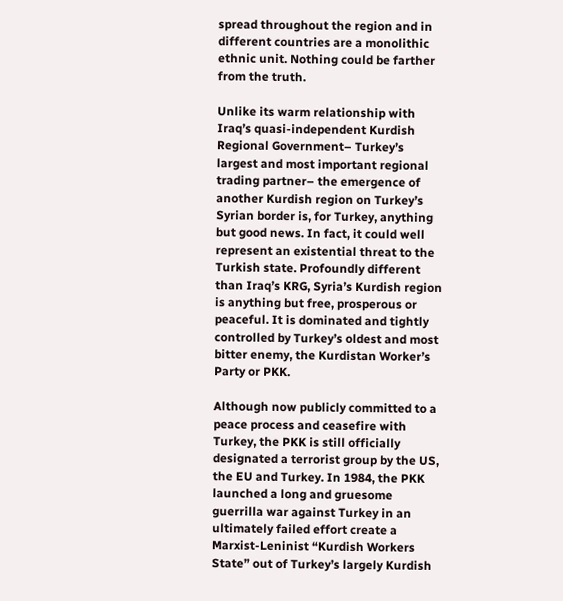spread throughout the region and in different countries are a monolithic ethnic unit. Nothing could be farther from the truth.

Unlike its warm relationship with Iraq’s quasi-independent Kurdish Regional Government– Turkey’s largest and most important regional trading partner– the emergence of another Kurdish region on Turkey’s Syrian border is, for Turkey, anything but good news. In fact, it could well represent an existential threat to the Turkish state. Profoundly different than Iraq’s KRG, Syria’s Kurdish region is anything but free, prosperous or peaceful. It is dominated and tightly controlled by Turkey’s oldest and most bitter enemy, the Kurdistan Worker’s Party or PKK.

Although now publicly committed to a peace process and ceasefire with Turkey, the PKK is still officially designated a terrorist group by the US, the EU and Turkey. In 1984, the PKK launched a long and gruesome guerrilla war against Turkey in an ultimately failed effort create a Marxist-Leninist “Kurdish Workers State” out of Turkey’s largely Kurdish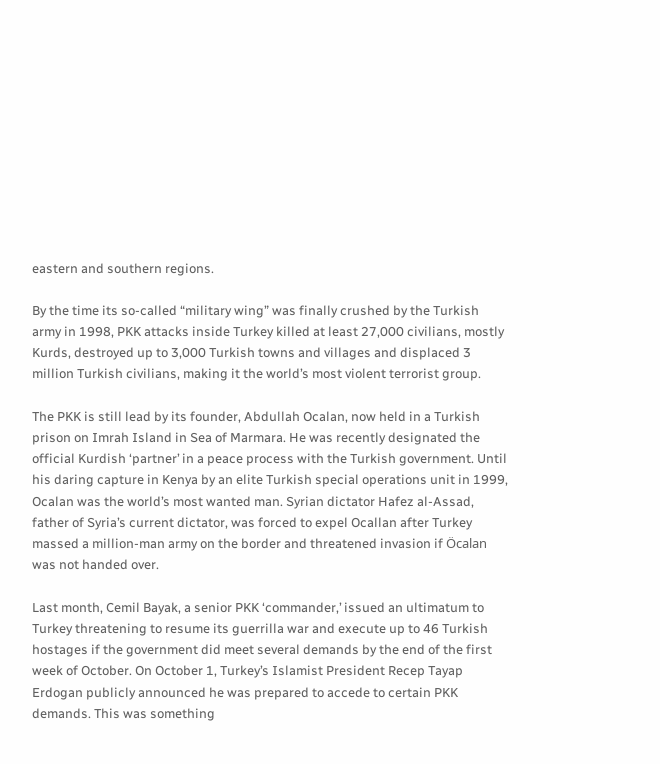eastern and southern regions.

By the time its so-called “military wing” was finally crushed by the Turkish army in 1998, PKK attacks inside Turkey killed at least 27,000 civilians, mostly Kurds, destroyed up to 3,000 Turkish towns and villages and displaced 3 million Turkish civilians, making it the world’s most violent terrorist group.

The PKK is still lead by its founder, Abdullah Ocalan, now held in a Turkish prison on Imrah Island in Sea of Marmara. He was recently designated the official Kurdish ‘partner’ in a peace process with the Turkish government. Until his daring capture in Kenya by an elite Turkish special operations unit in 1999, Ocalan was the world’s most wanted man. Syrian dictator Hafez al-Assad, father of Syria’s current dictator, was forced to expel Ocallan after Turkey massed a million-man army on the border and threatened invasion if Öcalan was not handed over.

Last month, Cemil Bayak, a senior PKK ‘commander,’ issued an ultimatum to Turkey threatening to resume its guerrilla war and execute up to 46 Turkish hostages if the government did meet several demands by the end of the first week of October. On October 1, Turkey’s Islamist President Recep Tayap Erdogan publicly announced he was prepared to accede to certain PKK demands. This was something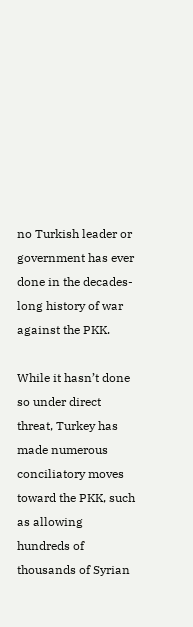no Turkish leader or government has ever done in the decades-long history of war against the PKK.

While it hasn’t done so under direct threat, Turkey has made numerous conciliatory moves toward the PKK, such as allowing hundreds of thousands of Syrian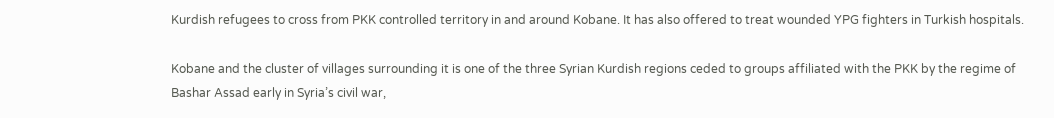Kurdish refugees to cross from PKK controlled territory in and around Kobane. It has also offered to treat wounded YPG fighters in Turkish hospitals.

Kobane and the cluster of villages surrounding it is one of the three Syrian Kurdish regions ceded to groups affiliated with the PKK by the regime of Bashar Assad early in Syria’s civil war,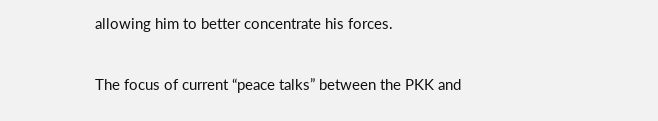allowing him to better concentrate his forces.

The focus of current “peace talks” between the PKK and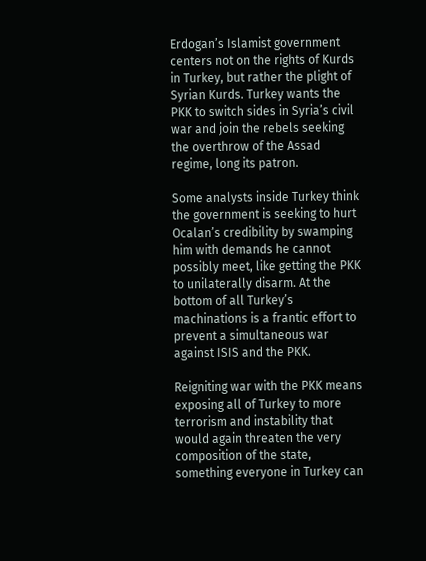Erdogan’s Islamist government centers not on the rights of Kurds in Turkey, but rather the plight of Syrian Kurds. Turkey wants the PKK to switch sides in Syria’s civil war and join the rebels seeking the overthrow of the Assad regime, long its patron.

Some analysts inside Turkey think the government is seeking to hurt Ocalan’s credibility by swamping him with demands he cannot possibly meet, like getting the PKK to unilaterally disarm. At the bottom of all Turkey’s machinations is a frantic effort to prevent a simultaneous war against ISIS and the PKK.

Reigniting war with the PKK means exposing all of Turkey to more terrorism and instability that would again threaten the very composition of the state, something everyone in Turkey can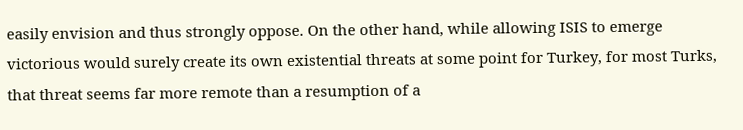easily envision and thus strongly oppose. On the other hand, while allowing ISIS to emerge victorious would surely create its own existential threats at some point for Turkey, for most Turks, that threat seems far more remote than a resumption of a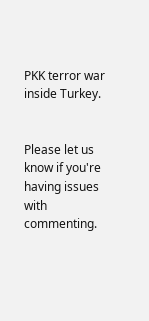PKK terror war inside Turkey.


Please let us know if you're having issues with commenting.